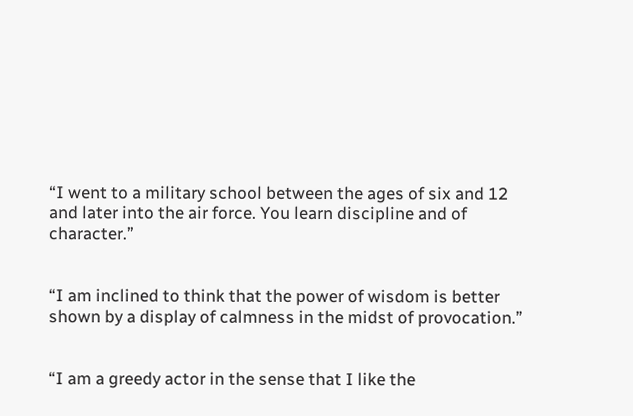“I went to a military school between the ages of six and 12 and later into the air force. You learn discipline and of character.”


“I am inclined to think that the power of wisdom is better shown by a display of calmness in the midst of provocation.”


“I am a greedy actor in the sense that I like the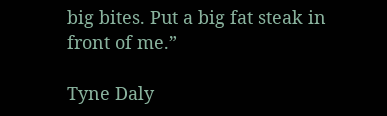big bites. Put a big fat steak in front of me.”

Tyne Daly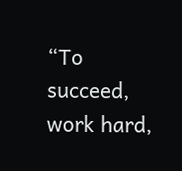“To succeed, work hard,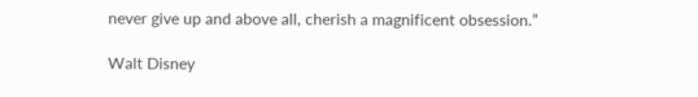never give up and above all, cherish a magnificent obsession.”

Walt Disney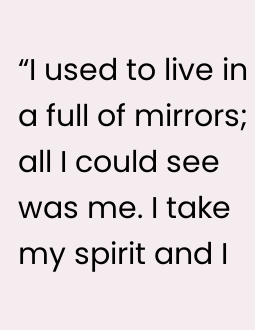“I used to live in a full of mirrors; all I could see was me. I take my spirit and I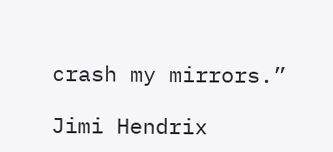crash my mirrors.”

Jimi Hendrix